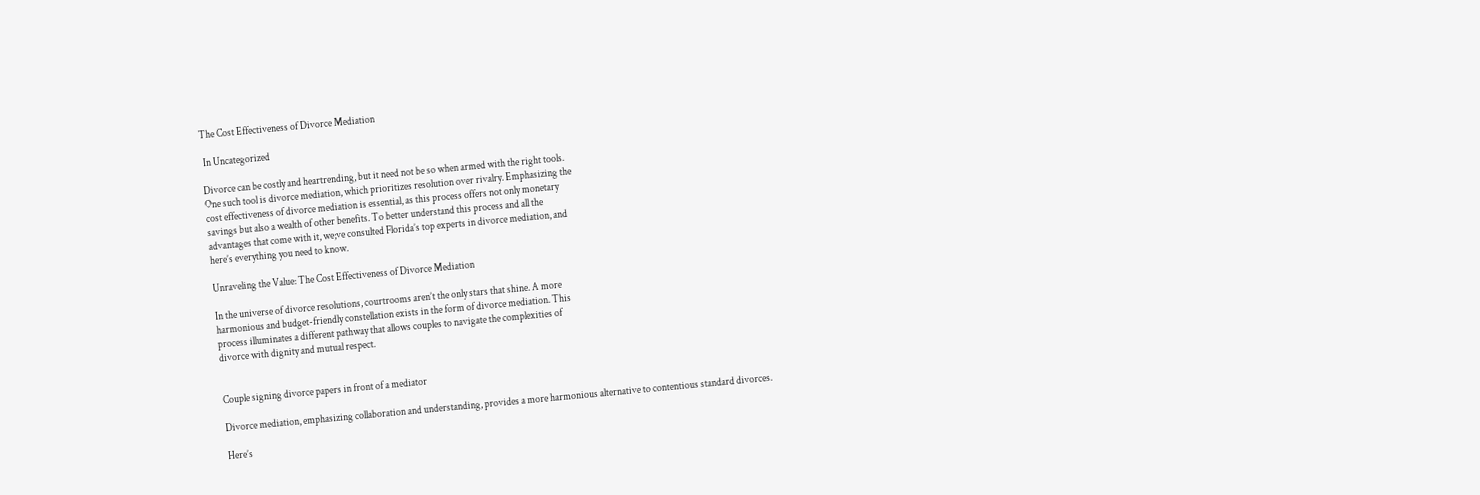The Cost Effectiveness of Divorce Mediation

 In Uncategorized

Divorce can be costly and heartrending, but it need not be so when armed with the right tools.
One such tool is divorce mediation, which prioritizes resolution over rivalry. Emphasizing the
cost effectiveness of divorce mediation is essential, as this process offers not only monetary
savings but also a wealth of other benefits. To better understand this process and all the
advantages that come with it, we;ve consulted Florida’s top experts in divorce mediation, and
here’s everything you need to know.

Unraveling the Value: The Cost Effectiveness of Divorce Mediation

In the universe of divorce resolutions, courtrooms aren’t the only stars that shine. A more
harmonious and budget-friendly constellation exists in the form of divorce mediation. This
process illuminates a different pathway that allows couples to navigate the complexities of
divorce with dignity and mutual respect.


Couple signing divorce papers in front of a mediator

Divorce mediation, emphasizing collaboration and understanding, provides a more harmonious alternative to contentious standard divorces.

Here’s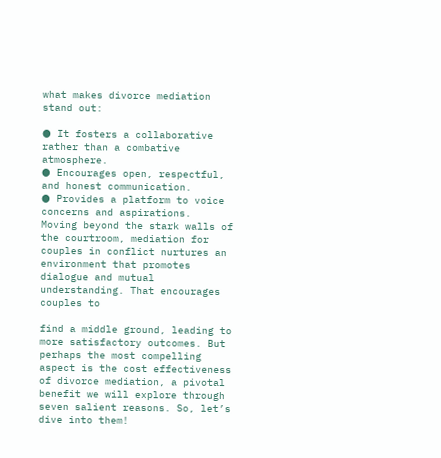what makes divorce mediation stand out:

● It fosters a collaborative rather than a combative atmosphere.
● Encourages open, respectful, and honest communication.
● Provides a platform to voice concerns and aspirations.
Moving beyond the stark walls of the courtroom, mediation for couples in conflict nurtures an
environment that promotes dialogue and mutual understanding. That encourages couples to

find a middle ground, leading to more satisfactory outcomes. But perhaps the most compelling
aspect is the cost effectiveness of divorce mediation, a pivotal benefit we will explore through
seven salient reasons. So, let’s dive into them!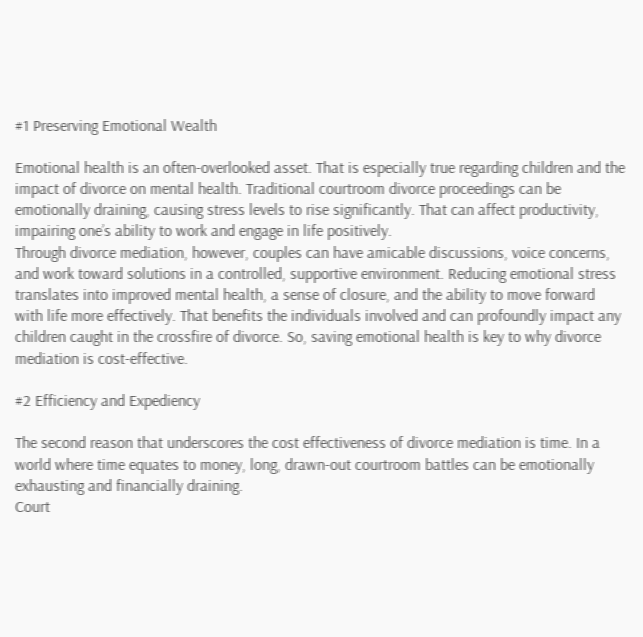#1 Preserving Emotional Wealth

Emotional health is an often-overlooked asset. That is especially true regarding children and the
impact of divorce on mental health. Traditional courtroom divorce proceedings can be
emotionally draining, causing stress levels to rise significantly. That can affect productivity,
impairing one’s ability to work and engage in life positively.
Through divorce mediation, however, couples can have amicable discussions, voice concerns,
and work toward solutions in a controlled, supportive environment. Reducing emotional stress
translates into improved mental health, a sense of closure, and the ability to move forward
with life more effectively. That benefits the individuals involved and can profoundly impact any
children caught in the crossfire of divorce. So, saving emotional health is key to why divorce
mediation is cost-effective.

#2 Efficiency and Expediency

The second reason that underscores the cost effectiveness of divorce mediation is time. In a
world where time equates to money, long, drawn-out courtroom battles can be emotionally
exhausting and financially draining.
Court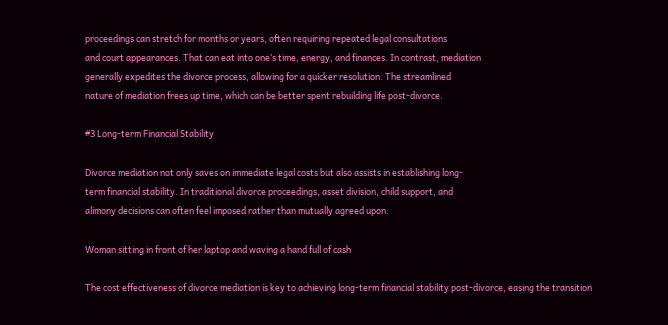proceedings can stretch for months or years, often requiring repeated legal consultations
and court appearances. That can eat into one’s time, energy, and finances. In contrast, mediation
generally expedites the divorce process, allowing for a quicker resolution. The streamlined
nature of mediation frees up time, which can be better spent rebuilding life post-divorce.

#3 Long-term Financial Stability

Divorce mediation not only saves on immediate legal costs but also assists in establishing long-
term financial stability. In traditional divorce proceedings, asset division, child support, and
alimony decisions can often feel imposed rather than mutually agreed upon.

Woman sitting in front of her laptop and waving a hand full of cash

The cost effectiveness of divorce mediation is key to achieving long-term financial stability post-divorce, easing the transition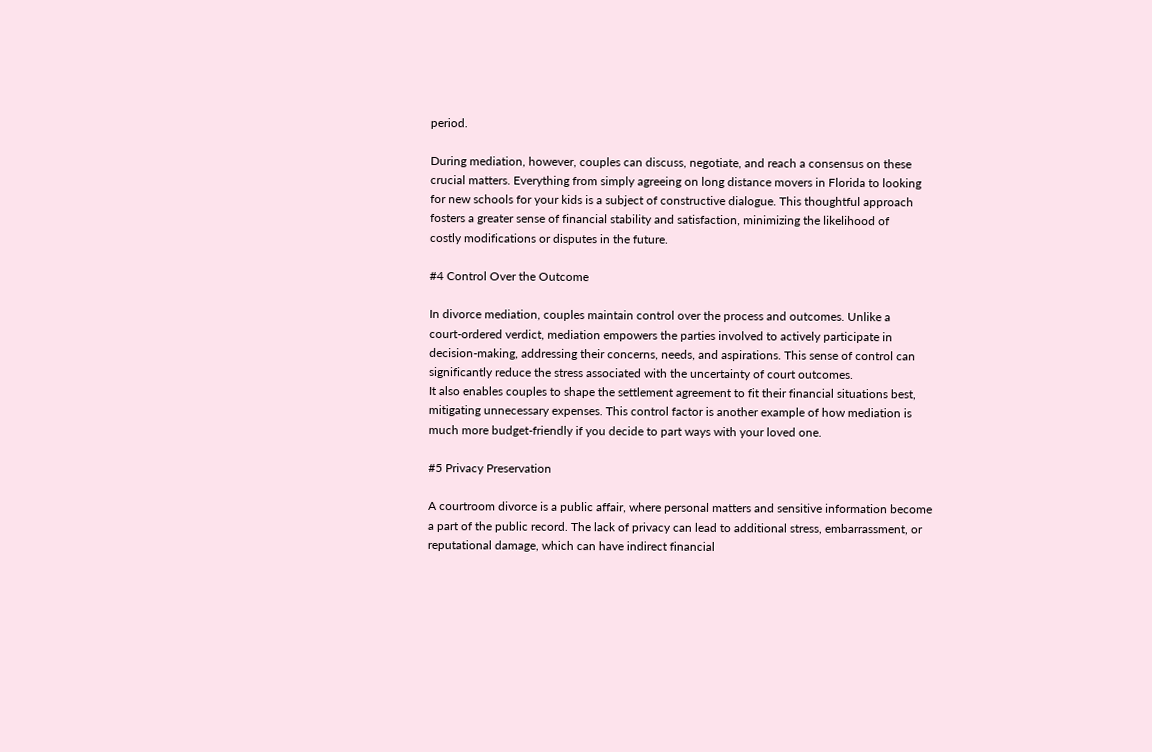period.

During mediation, however, couples can discuss, negotiate, and reach a consensus on these
crucial matters. Everything from simply agreeing on long distance movers in Florida to looking
for new schools for your kids is a subject of constructive dialogue. This thoughtful approach
fosters a greater sense of financial stability and satisfaction, minimizing the likelihood of
costly modifications or disputes in the future.

#4 Control Over the Outcome

In divorce mediation, couples maintain control over the process and outcomes. Unlike a
court-ordered verdict, mediation empowers the parties involved to actively participate in
decision-making, addressing their concerns, needs, and aspirations. This sense of control can
significantly reduce the stress associated with the uncertainty of court outcomes.
It also enables couples to shape the settlement agreement to fit their financial situations best,
mitigating unnecessary expenses. This control factor is another example of how mediation is
much more budget-friendly if you decide to part ways with your loved one.

#5 Privacy Preservation

A courtroom divorce is a public affair, where personal matters and sensitive information become
a part of the public record. The lack of privacy can lead to additional stress, embarrassment, or
reputational damage, which can have indirect financial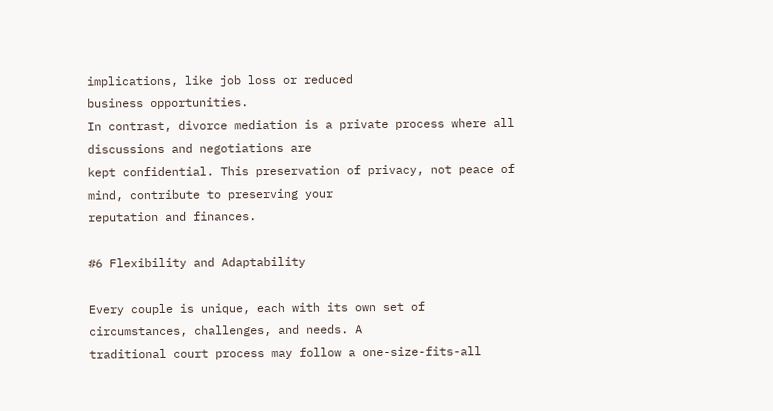implications, like job loss or reduced
business opportunities.
In contrast, divorce mediation is a private process where all discussions and negotiations are
kept confidential. This preservation of privacy, not peace of mind, contribute to preserving your
reputation and finances.

#6 Flexibility and Adaptability

Every couple is unique, each with its own set of circumstances, challenges, and needs. A
traditional court process may follow a one-size-fits-all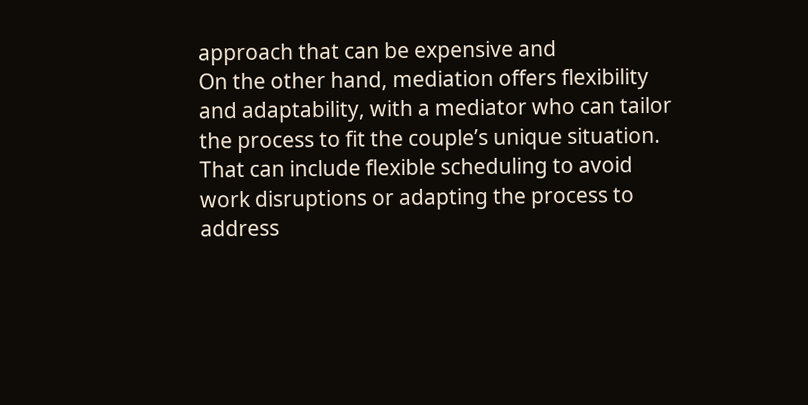approach that can be expensive and
On the other hand, mediation offers flexibility and adaptability, with a mediator who can tailor
the process to fit the couple’s unique situation. That can include flexible scheduling to avoid
work disruptions or adapting the process to address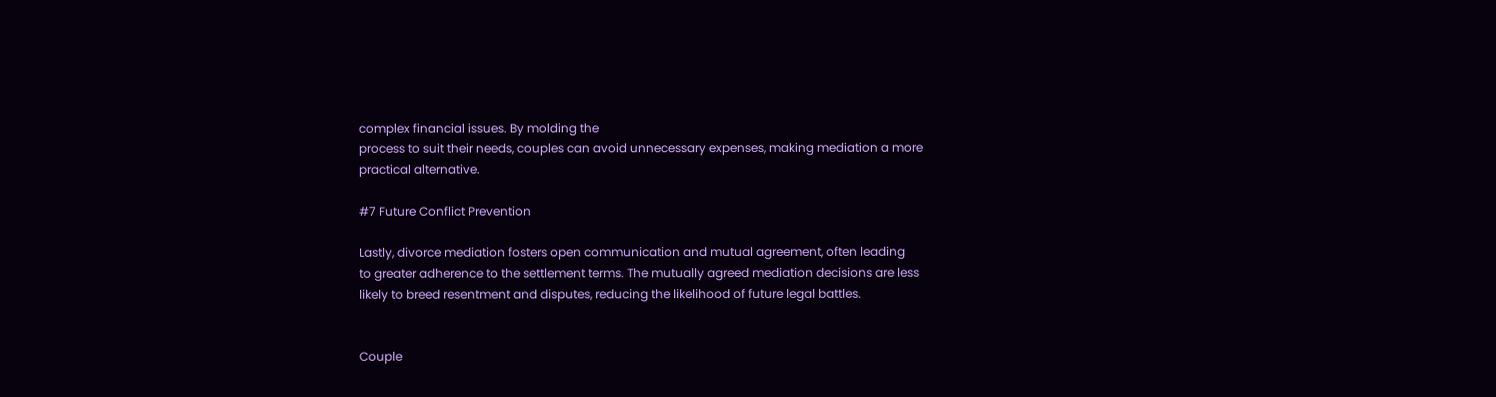complex financial issues. By molding the
process to suit their needs, couples can avoid unnecessary expenses, making mediation a more
practical alternative.

#7 Future Conflict Prevention

Lastly, divorce mediation fosters open communication and mutual agreement, often leading
to greater adherence to the settlement terms. The mutually agreed mediation decisions are less
likely to breed resentment and disputes, reducing the likelihood of future legal battles.


Couple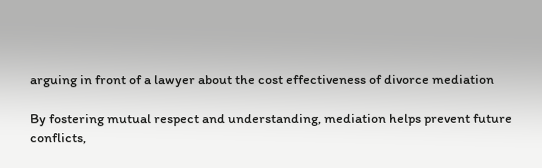arguing in front of a lawyer about the cost effectiveness of divorce mediation

By fostering mutual respect and understanding, mediation helps prevent future conflicts,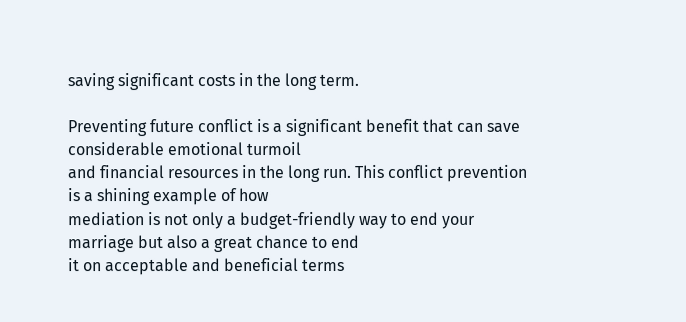saving significant costs in the long term.

Preventing future conflict is a significant benefit that can save considerable emotional turmoil
and financial resources in the long run. This conflict prevention is a shining example of how
mediation is not only a budget-friendly way to end your marriage but also a great chance to end
it on acceptable and beneficial terms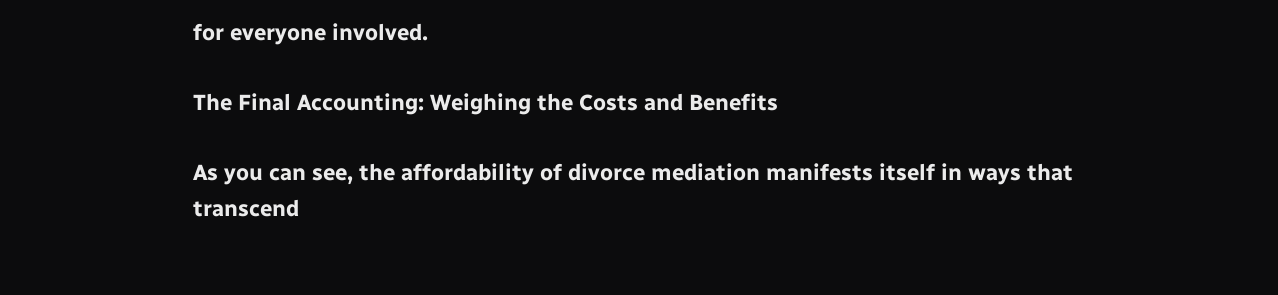for everyone involved.

The Final Accounting: Weighing the Costs and Benefits

As you can see, the affordability of divorce mediation manifests itself in ways that
transcend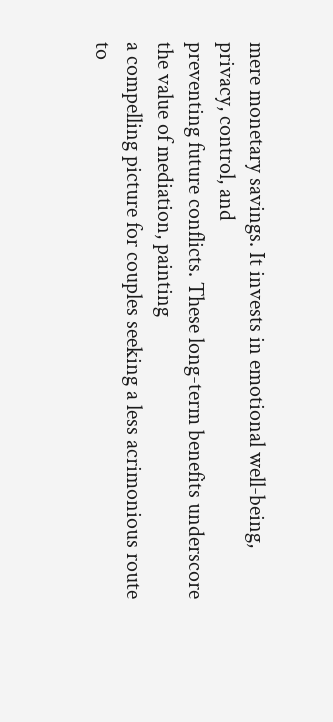mere monetary savings. It invests in emotional well-being, privacy, control, and
preventing future conflicts. These long-term benefits underscore the value of mediation, painting
a compelling picture for couples seeking a less acrimonious route to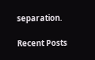separation.

Recent Posts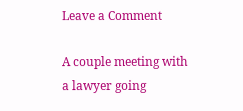Leave a Comment

A couple meeting with a lawyer going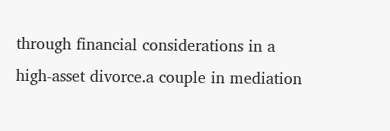through financial considerations in a high-asset divorce.a couple in mediation